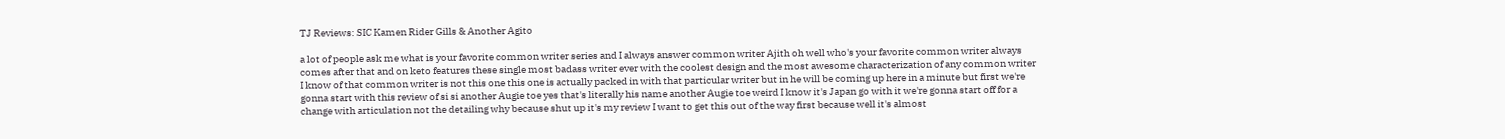TJ Reviews: SIC Kamen Rider Gills & Another Agito

a lot of people ask me what is your favorite common writer series and I always answer common writer Ajith oh well who's your favorite common writer always comes after that and on keto features these single most badass writer ever with the coolest design and the most awesome characterization of any common writer I know of that common writer is not this one this one is actually packed in with that particular writer but in he will be coming up here in a minute but first we're gonna start with this review of si si another Augie toe yes that's literally his name another Augie toe weird I know it's Japan go with it we're gonna start off for a change with articulation not the detailing why because shut up it's my review I want to get this out of the way first because well it's almost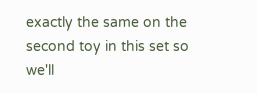exactly the same on the second toy in this set so we'll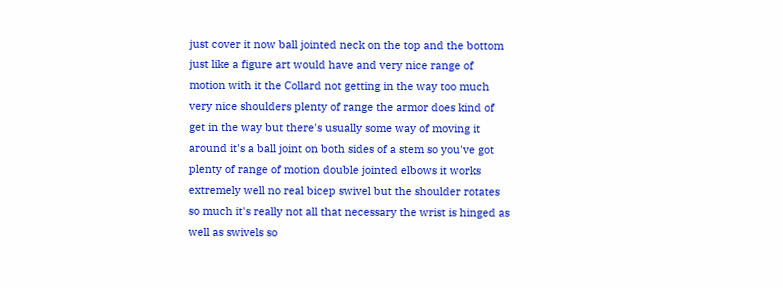just cover it now ball jointed neck on the top and the bottom just like a figure art would have and very nice range of motion with it the Collard not getting in the way too much very nice shoulders plenty of range the armor does kind of get in the way but there's usually some way of moving it around it's a ball joint on both sides of a stem so you've got plenty of range of motion double jointed elbows it works extremely well no real bicep swivel but the shoulder rotates so much it's really not all that necessary the wrist is hinged as well as swivels so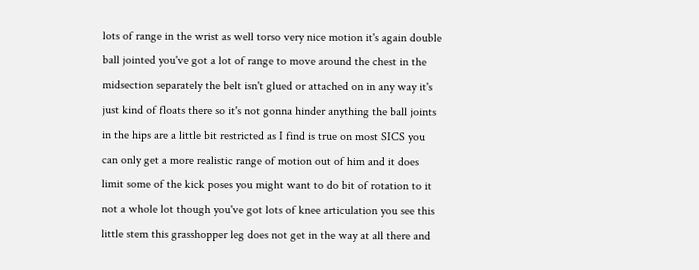lots of range in the wrist as well torso very nice motion it's again double ball jointed you've got a lot of range to move around the chest in the midsection separately the belt isn't glued or attached on in any way it's just kind of floats there so it's not gonna hinder anything the ball joints in the hips are a little bit restricted as I find is true on most SICS you can only get a more realistic range of motion out of him and it does limit some of the kick poses you might want to do bit of rotation to it not a whole lot though you've got lots of knee articulation you see this little stem this grasshopper leg does not get in the way at all there and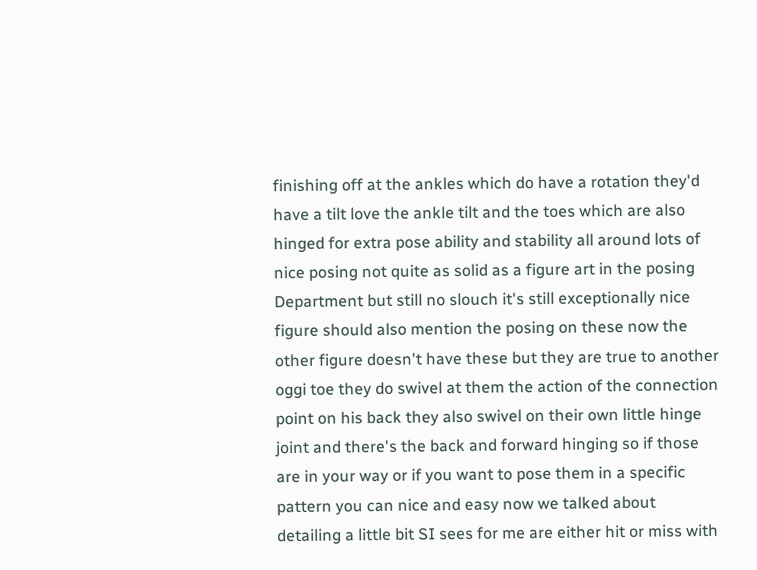finishing off at the ankles which do have a rotation they'd have a tilt love the ankle tilt and the toes which are also hinged for extra pose ability and stability all around lots of nice posing not quite as solid as a figure art in the posing Department but still no slouch it's still exceptionally nice figure should also mention the posing on these now the other figure doesn't have these but they are true to another oggi toe they do swivel at them the action of the connection point on his back they also swivel on their own little hinge joint and there's the back and forward hinging so if those are in your way or if you want to pose them in a specific pattern you can nice and easy now we talked about detailing a little bit SI sees for me are either hit or miss with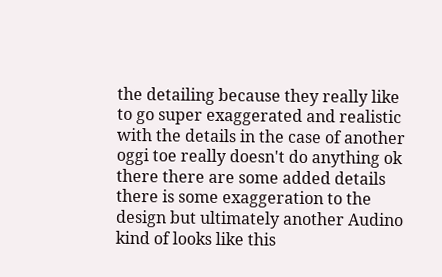the detailing because they really like to go super exaggerated and realistic with the details in the case of another oggi toe really doesn't do anything ok there there are some added details there is some exaggeration to the design but ultimately another Audino kind of looks like this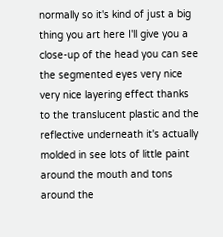normally so it's kind of just a big thing you art here I'll give you a close-up of the head you can see the segmented eyes very nice very nice layering effect thanks to the translucent plastic and the reflective underneath it's actually molded in see lots of little paint around the mouth and tons around the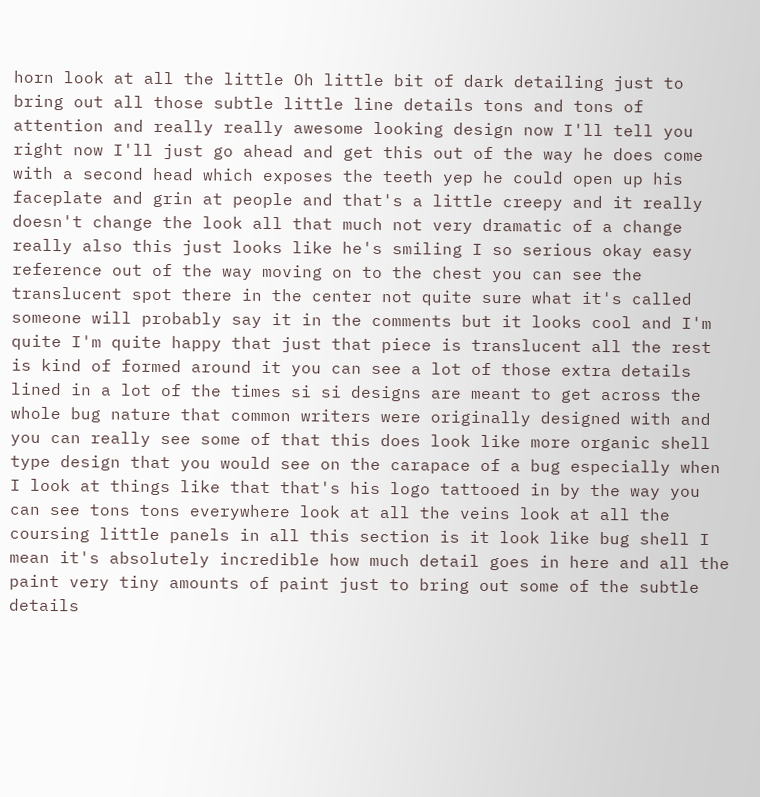horn look at all the little Oh little bit of dark detailing just to bring out all those subtle little line details tons and tons of attention and really really awesome looking design now I'll tell you right now I'll just go ahead and get this out of the way he does come with a second head which exposes the teeth yep he could open up his faceplate and grin at people and that's a little creepy and it really doesn't change the look all that much not very dramatic of a change really also this just looks like he's smiling I so serious okay easy reference out of the way moving on to the chest you can see the translucent spot there in the center not quite sure what it's called someone will probably say it in the comments but it looks cool and I'm quite I'm quite happy that just that piece is translucent all the rest is kind of formed around it you can see a lot of those extra details lined in a lot of the times si si designs are meant to get across the whole bug nature that common writers were originally designed with and you can really see some of that this does look like more organic shell type design that you would see on the carapace of a bug especially when I look at things like that that's his logo tattooed in by the way you can see tons tons everywhere look at all the veins look at all the coursing little panels in all this section is it look like bug shell I mean it's absolutely incredible how much detail goes in here and all the paint very tiny amounts of paint just to bring out some of the subtle details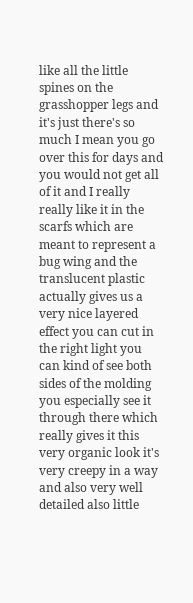like all the little spines on the grasshopper legs and it's just there's so much I mean you go over this for days and you would not get all of it and I really really like it in the scarfs which are meant to represent a bug wing and the translucent plastic actually gives us a very nice layered effect you can cut in the right light you can kind of see both sides of the molding you especially see it through there which really gives it this very organic look it's very creepy in a way and also very well detailed also little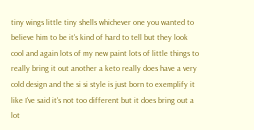tiny wings little tiny shells whichever one you wanted to believe him to be it's kind of hard to tell but they look cool and again lots of my new paint lots of little things to really bring it out another a keto really does have a very cold design and the si si style is just born to exemplify it like I've said it's not too different but it does bring out a lot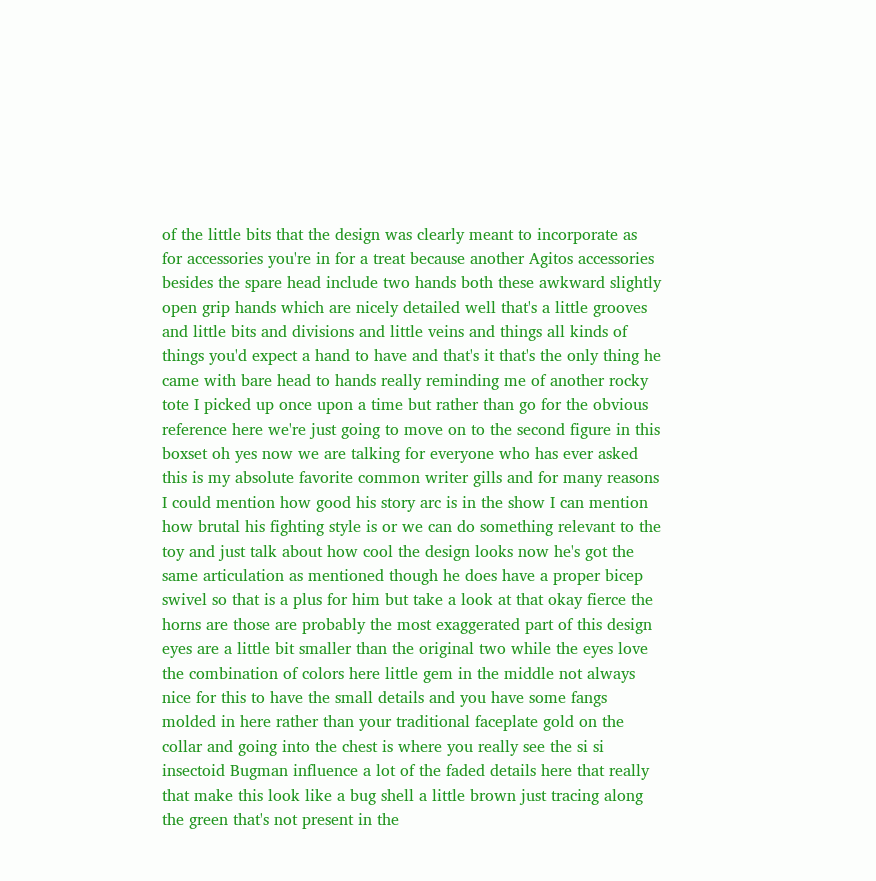of the little bits that the design was clearly meant to incorporate as for accessories you're in for a treat because another Agitos accessories besides the spare head include two hands both these awkward slightly open grip hands which are nicely detailed well that's a little grooves and little bits and divisions and little veins and things all kinds of things you'd expect a hand to have and that's it that's the only thing he came with bare head to hands really reminding me of another rocky tote I picked up once upon a time but rather than go for the obvious reference here we're just going to move on to the second figure in this boxset oh yes now we are talking for everyone who has ever asked this is my absolute favorite common writer gills and for many reasons I could mention how good his story arc is in the show I can mention how brutal his fighting style is or we can do something relevant to the toy and just talk about how cool the design looks now he's got the same articulation as mentioned though he does have a proper bicep swivel so that is a plus for him but take a look at that okay fierce the horns are those are probably the most exaggerated part of this design eyes are a little bit smaller than the original two while the eyes love the combination of colors here little gem in the middle not always nice for this to have the small details and you have some fangs molded in here rather than your traditional faceplate gold on the collar and going into the chest is where you really see the si si insectoid Bugman influence a lot of the faded details here that really that make this look like a bug shell a little brown just tracing along the green that's not present in the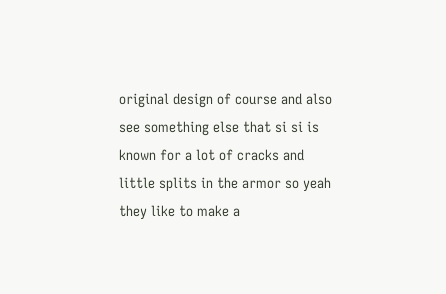original design of course and also see something else that si si is known for a lot of cracks and little splits in the armor so yeah they like to make a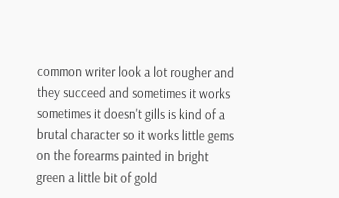common writer look a lot rougher and they succeed and sometimes it works sometimes it doesn't gills is kind of a brutal character so it works little gems on the forearms painted in bright green a little bit of gold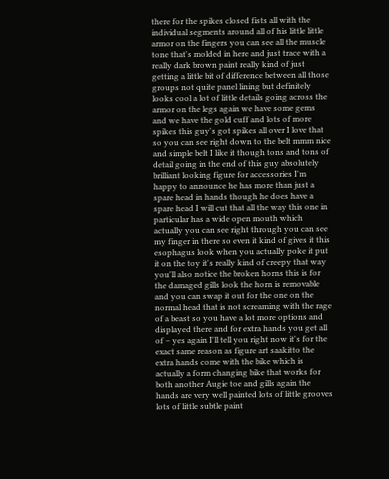there for the spikes closed fists all with the individual segments around all of his little little armor on the fingers you can see all the muscle tone that's molded in here and just trace with a really dark brown paint really kind of just getting a little bit of difference between all those groups not quite panel lining but definitely looks cool a lot of little details going across the armor on the legs again we have some gems and we have the gold cuff and lots of more spikes this guy's got spikes all over I love that so you can see right down to the belt mmm nice and simple belt I like it though tons and tons of detail going in the end of this guy absolutely brilliant looking figure for accessories I'm happy to announce he has more than just a spare head in hands though he does have a spare head I will cut that all the way this one in particular has a wide open mouth which actually you can see right through you can see my finger in there so even it kind of gives it this esophagus look when you actually poke it put it on the toy it's really kind of creepy that way you'll also notice the broken horns this is for the damaged gills look the horn is removable and you can swap it out for the one on the normal head that is not screaming with the rage of a beast so you have a lot more options and displayed there and for extra hands you get all of – yes again I'll tell you right now it's for the exact same reason as figure art saakitto the extra hands come with the bike which is actually a form changing bike that works for both another Augie toe and gills again the hands are very well painted lots of little grooves lots of little subtle paint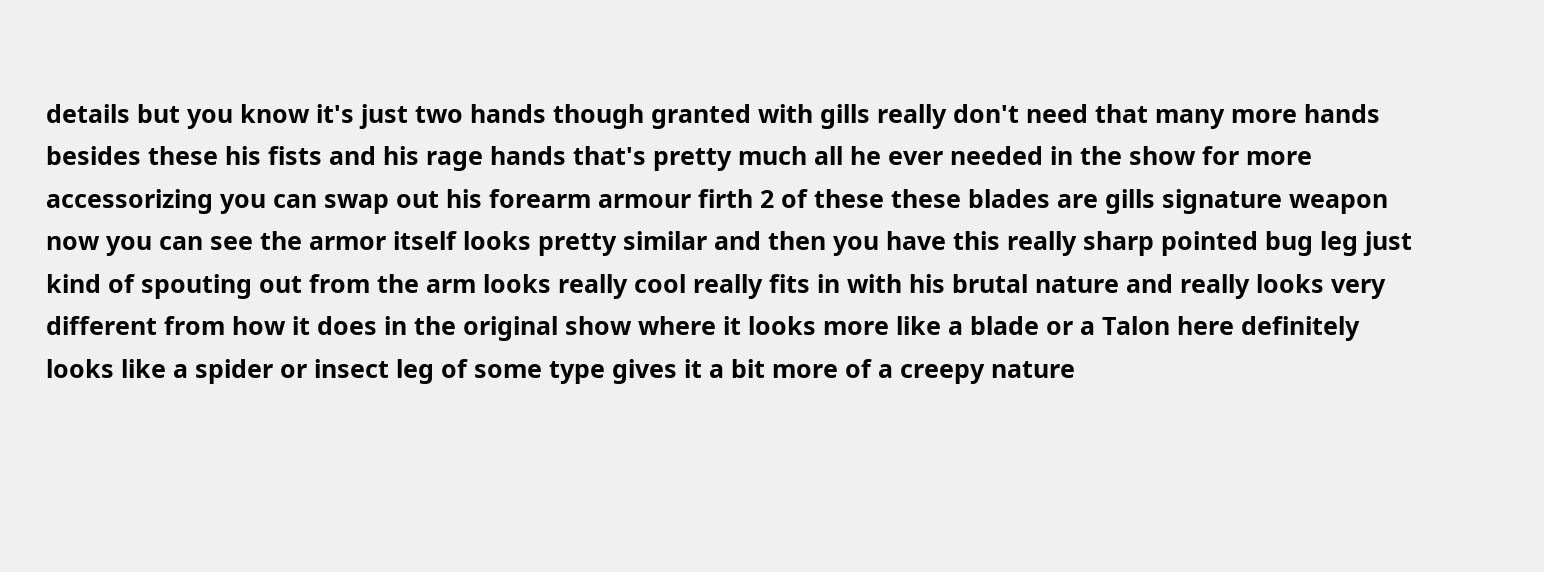details but you know it's just two hands though granted with gills really don't need that many more hands besides these his fists and his rage hands that's pretty much all he ever needed in the show for more accessorizing you can swap out his forearm armour firth 2 of these these blades are gills signature weapon now you can see the armor itself looks pretty similar and then you have this really sharp pointed bug leg just kind of spouting out from the arm looks really cool really fits in with his brutal nature and really looks very different from how it does in the original show where it looks more like a blade or a Talon here definitely looks like a spider or insect leg of some type gives it a bit more of a creepy nature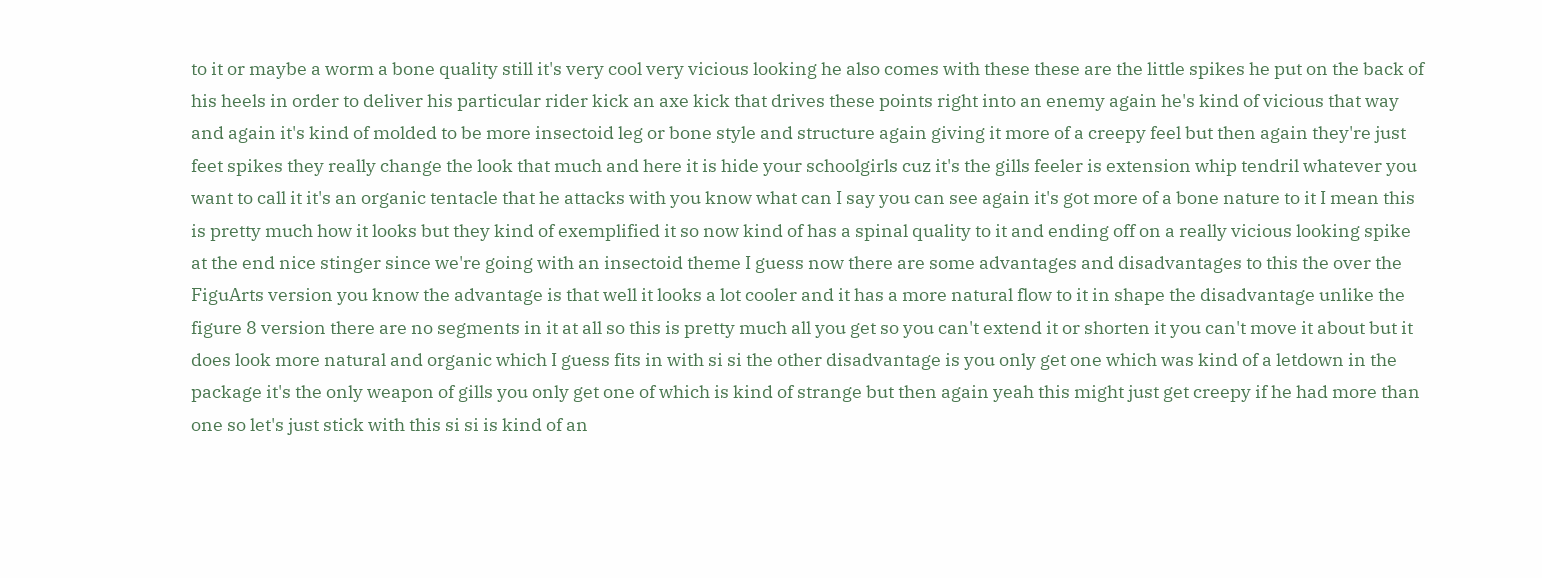to it or maybe a worm a bone quality still it's very cool very vicious looking he also comes with these these are the little spikes he put on the back of his heels in order to deliver his particular rider kick an axe kick that drives these points right into an enemy again he's kind of vicious that way and again it's kind of molded to be more insectoid leg or bone style and structure again giving it more of a creepy feel but then again they're just feet spikes they really change the look that much and here it is hide your schoolgirls cuz it's the gills feeler is extension whip tendril whatever you want to call it it's an organic tentacle that he attacks with you know what can I say you can see again it's got more of a bone nature to it I mean this is pretty much how it looks but they kind of exemplified it so now kind of has a spinal quality to it and ending off on a really vicious looking spike at the end nice stinger since we're going with an insectoid theme I guess now there are some advantages and disadvantages to this the over the FiguArts version you know the advantage is that well it looks a lot cooler and it has a more natural flow to it in shape the disadvantage unlike the figure 8 version there are no segments in it at all so this is pretty much all you get so you can't extend it or shorten it you can't move it about but it does look more natural and organic which I guess fits in with si si the other disadvantage is you only get one which was kind of a letdown in the package it's the only weapon of gills you only get one of which is kind of strange but then again yeah this might just get creepy if he had more than one so let's just stick with this si si is kind of an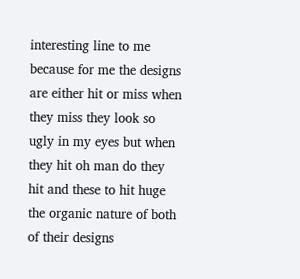interesting line to me because for me the designs are either hit or miss when they miss they look so ugly in my eyes but when they hit oh man do they hit and these to hit huge the organic nature of both of their designs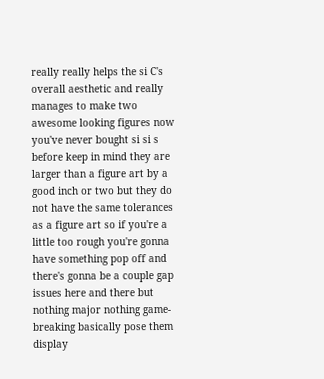really really helps the si C's overall aesthetic and really manages to make two awesome looking figures now you've never bought si si s before keep in mind they are larger than a figure art by a good inch or two but they do not have the same tolerances as a figure art so if you're a little too rough you're gonna have something pop off and there's gonna be a couple gap issues here and there but nothing major nothing game-breaking basically pose them display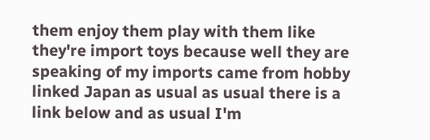them enjoy them play with them like they're import toys because well they are speaking of my imports came from hobby linked Japan as usual as usual there is a link below and as usual I'm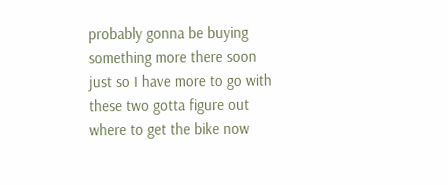probably gonna be buying something more there soon just so I have more to go with these two gotta figure out where to get the bike now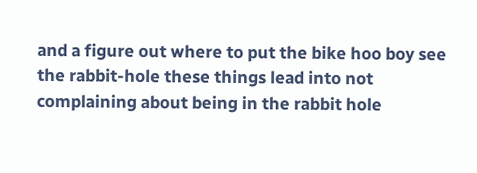and a figure out where to put the bike hoo boy see the rabbit-hole these things lead into not complaining about being in the rabbit hole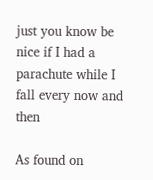just you know be nice if I had a parachute while I fall every now and then

As found on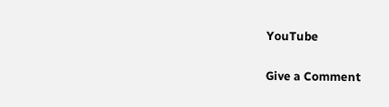YouTube

Give a Comment